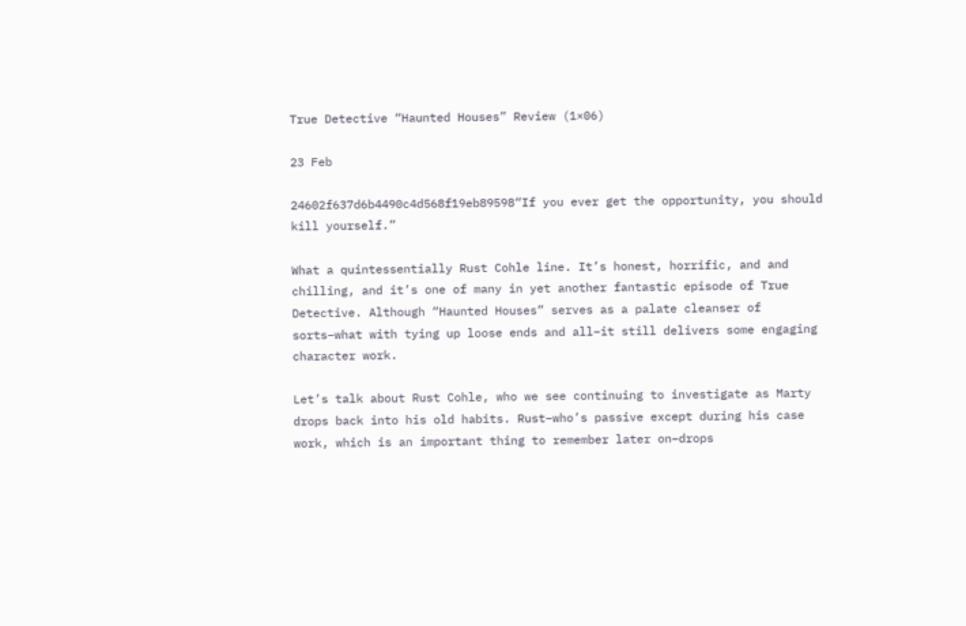True Detective “Haunted Houses” Review (1×06)

23 Feb

24602f637d6b4490c4d568f19eb89598“If you ever get the opportunity, you should kill yourself.”

What a quintessentially Rust Cohle line. It’s honest, horrific, and and chilling, and it’s one of many in yet another fantastic episode of True Detective. Although “Haunted Houses” serves as a palate cleanser of sorts–what with tying up loose ends and all–it still delivers some engaging character work.

Let’s talk about Rust Cohle, who we see continuing to investigate as Marty drops back into his old habits. Rust–who’s passive except during his case work, which is an important thing to remember later on–drops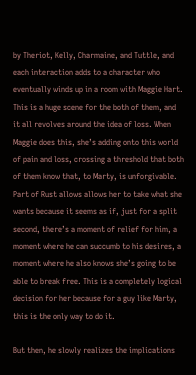by Theriot, Kelly, Charmaine, and Tuttle, and each interaction adds to a character who eventually winds up in a room with Maggie Hart. This is a huge scene for the both of them, and it all revolves around the idea of loss. When Maggie does this, she’s adding onto this world of pain and loss, crossing a threshold that both of them know that, to Marty, is unforgivable. Part of Rust allows allows her to take what she wants because it seems as if, just for a split second, there’s a moment of relief for him, a moment where he can succumb to his desires, a moment where he also knows she’s going to be able to break free. This is a completely logical decision for her because for a guy like Marty, this is the only way to do it.

But then, he slowly realizes the implications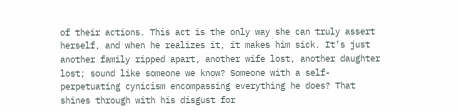of their actions. This act is the only way she can truly assert herself, and when he realizes it, it makes him sick. It’s just another family ripped apart, another wife lost, another daughter lost; sound like someone we know? Someone with a self-perpetuating cynicism encompassing everything he does? That shines through with his disgust for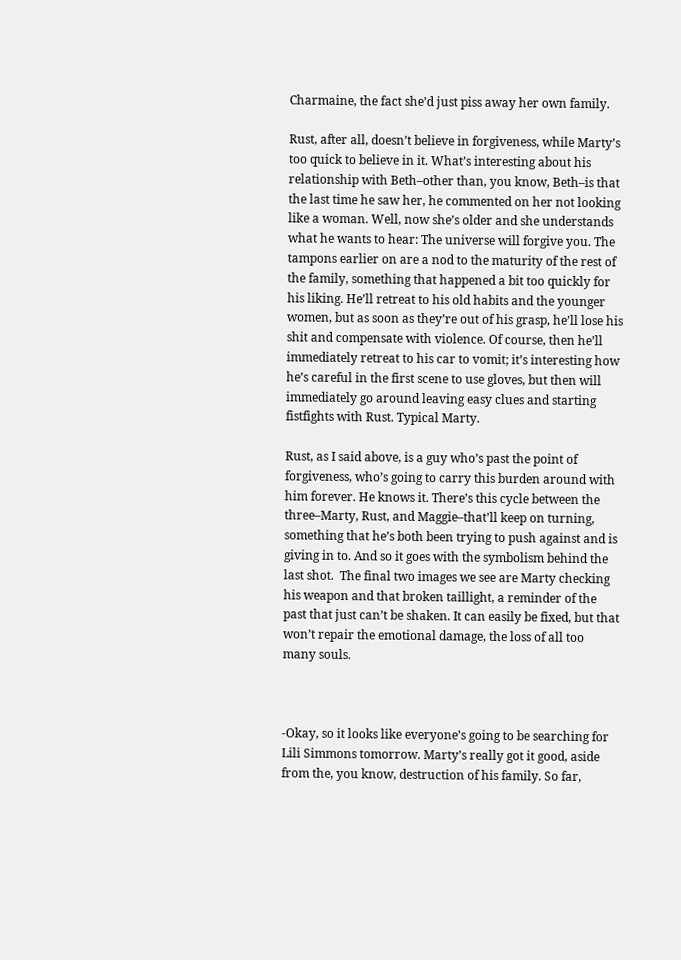Charmaine, the fact she’d just piss away her own family.

Rust, after all, doesn’t believe in forgiveness, while Marty’s too quick to believe in it. What’s interesting about his relationship with Beth–other than, you know, Beth–is that the last time he saw her, he commented on her not looking like a woman. Well, now she’s older and she understands what he wants to hear: The universe will forgive you. The tampons earlier on are a nod to the maturity of the rest of the family, something that happened a bit too quickly for his liking. He’ll retreat to his old habits and the younger women, but as soon as they’re out of his grasp, he’ll lose his shit and compensate with violence. Of course, then he’ll immediately retreat to his car to vomit; it’s interesting how he’s careful in the first scene to use gloves, but then will immediately go around leaving easy clues and starting fistfights with Rust. Typical Marty.

Rust, as I said above, is a guy who’s past the point of forgiveness, who’s going to carry this burden around with him forever. He knows it. There’s this cycle between the three–Marty, Rust, and Maggie–that’ll keep on turning, something that he’s both been trying to push against and is giving in to. And so it goes with the symbolism behind the last shot.  The final two images we see are Marty checking his weapon and that broken taillight, a reminder of the past that just can’t be shaken. It can easily be fixed, but that won’t repair the emotional damage, the loss of all too many souls.



-Okay, so it looks like everyone’s going to be searching for Lili Simmons tomorrow. Marty’s really got it good, aside from the, you know, destruction of his family. So far,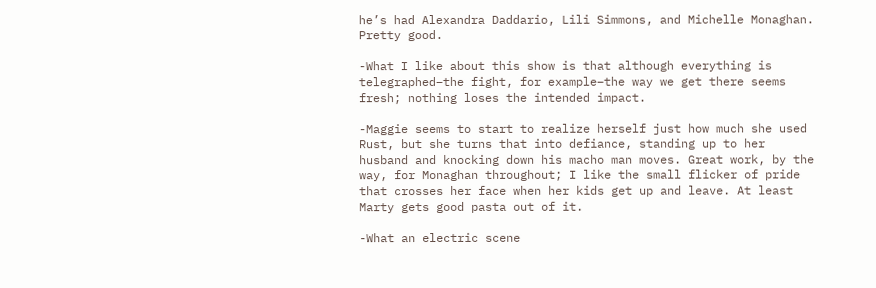he’s had Alexandra Daddario, Lili Simmons, and Michelle Monaghan. Pretty good.

-What I like about this show is that although everything is telegraphed–the fight, for example–the way we get there seems fresh; nothing loses the intended impact.

-Maggie seems to start to realize herself just how much she used Rust, but she turns that into defiance, standing up to her husband and knocking down his macho man moves. Great work, by the way, for Monaghan throughout; I like the small flicker of pride that crosses her face when her kids get up and leave. At least Marty gets good pasta out of it.

-What an electric scene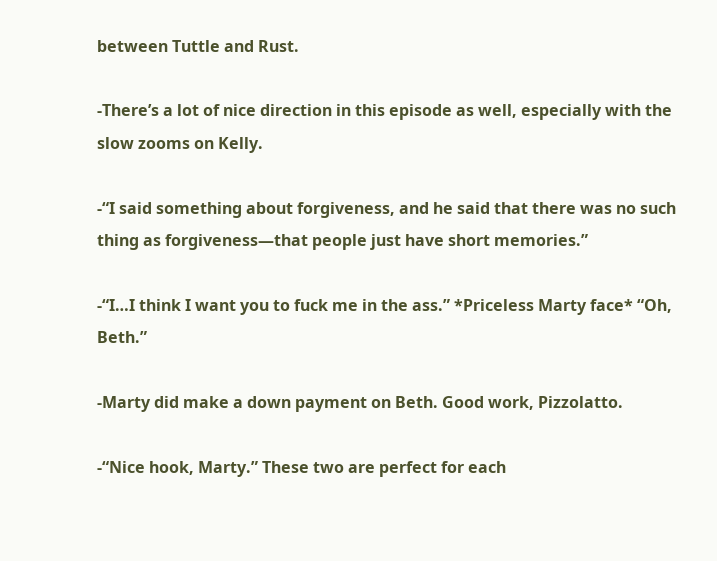between Tuttle and Rust.

-There’s a lot of nice direction in this episode as well, especially with the slow zooms on Kelly.

-“I said something about forgiveness, and he said that there was no such thing as forgiveness—that people just have short memories.”

-“I…I think I want you to fuck me in the ass.” *Priceless Marty face* “Oh, Beth.”

-Marty did make a down payment on Beth. Good work, Pizzolatto.

-“Nice hook, Marty.” These two are perfect for each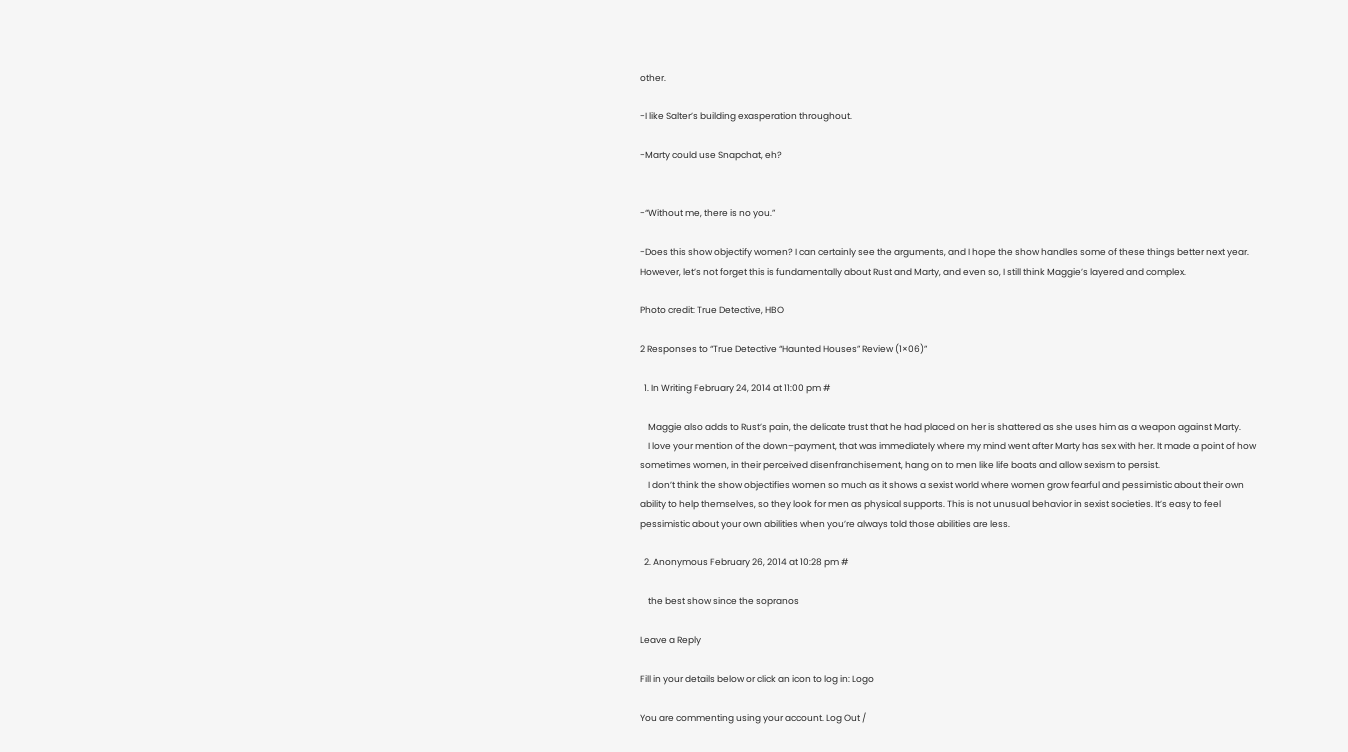other.

-I like Salter’s building exasperation throughout.

-Marty could use Snapchat, eh?


-“Without me, there is no you.”

-Does this show objectify women? I can certainly see the arguments, and I hope the show handles some of these things better next year. However, let’s not forget this is fundamentally about Rust and Marty, and even so, I still think Maggie’s layered and complex.

Photo credit: True Detective, HBO

2 Responses to “True Detective “Haunted Houses” Review (1×06)”

  1. In Writing February 24, 2014 at 11:00 pm #

    Maggie also adds to Rust’s pain, the delicate trust that he had placed on her is shattered as she uses him as a weapon against Marty.
    I love your mention of the down–payment, that was immediately where my mind went after Marty has sex with her. It made a point of how sometimes women, in their perceived disenfranchisement, hang on to men like life boats and allow sexism to persist.
    I don’t think the show objectifies women so much as it shows a sexist world where women grow fearful and pessimistic about their own ability to help themselves, so they look for men as physical supports. This is not unusual behavior in sexist societies. It’s easy to feel pessimistic about your own abilities when you’re always told those abilities are less.

  2. Anonymous February 26, 2014 at 10:28 pm #

    the best show since the sopranos

Leave a Reply

Fill in your details below or click an icon to log in: Logo

You are commenting using your account. Log Out /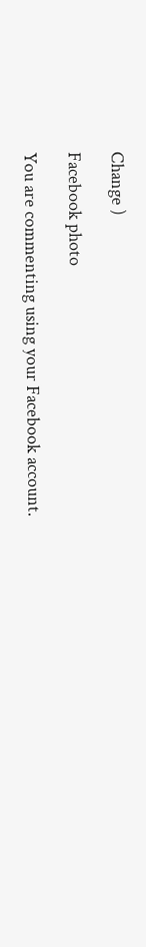Change )

Facebook photo

You are commenting using your Facebook account.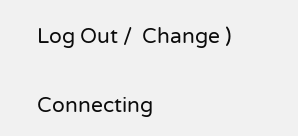Log Out /  Change )

Connecting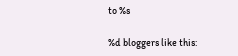to %s

%d bloggers like this: